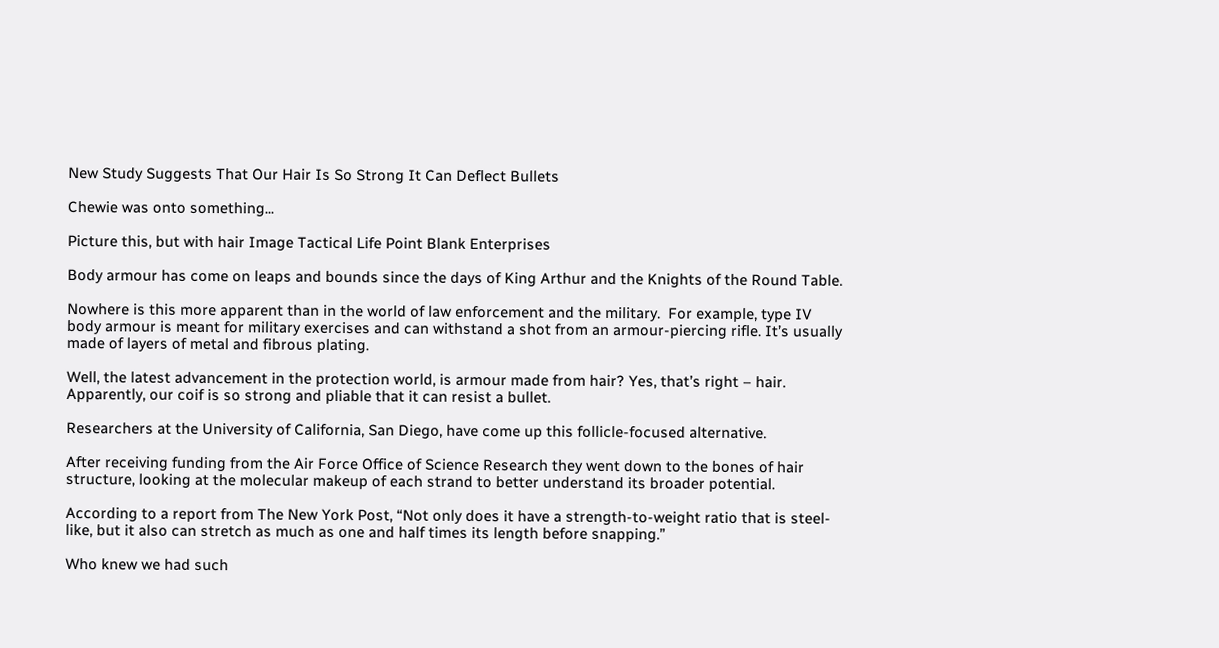New Study Suggests That Our Hair Is So Strong It Can Deflect Bullets

Chewie was onto something...

Picture this, but with hair Image Tactical Life Point Blank Enterprises

Body armour has come on leaps and bounds since the days of King Arthur and the Knights of the Round Table.

Nowhere is this more apparent than in the world of law enforcement and the military.  For example, type IV body armour is meant for military exercises and can withstand a shot from an armour-piercing rifle. It’s usually made of layers of metal and fibrous plating.

Well, the latest advancement in the protection world, is armour made from hair? Yes, that’s right – hair. Apparently, our coif is so strong and pliable that it can resist a bullet.

Researchers at the University of California, San Diego, have come up this follicle-focused alternative.

After receiving funding from the Air Force Office of Science Research they went down to the bones of hair structure, looking at the molecular makeup of each strand to better understand its broader potential.

According to a report from The New York Post, “Not only does it have a strength-to-weight ratio that is steel-like, but it also can stretch as much as one and half times its length before snapping.”

Who knew we had such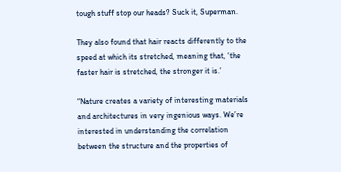tough stuff stop our heads? Suck it, Superman.

They also found that hair reacts differently to the speed at which its stretched, meaning that, ‘the faster hair is stretched, the stronger it is.’

“Nature creates a variety of interesting materials and architectures in very ingenious ways. We’re interested in understanding the correlation between the structure and the properties of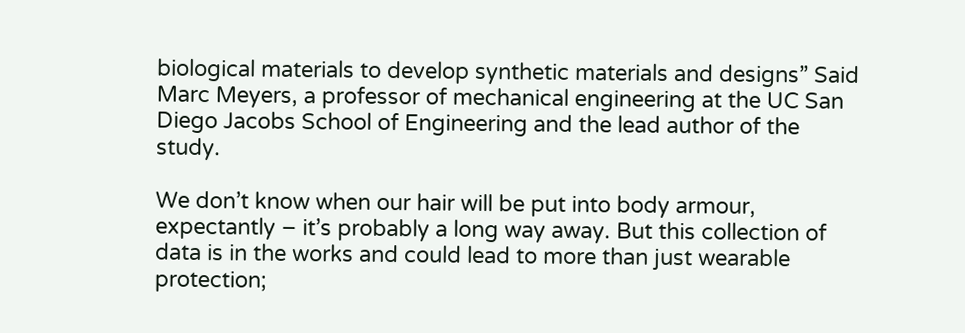biological materials to develop synthetic materials and designs” Said Marc Meyers, a professor of mechanical engineering at the UC San Diego Jacobs School of Engineering and the lead author of the study.

We don’t know when our hair will be put into body armour, expectantly – it’s probably a long way away. But this collection of data is in the works and could lead to more than just wearable protection;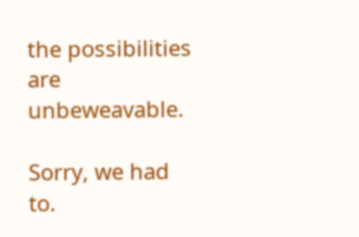the possibilities are unbeweavable.

Sorry, we had to.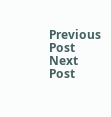Previous Post
Next Post